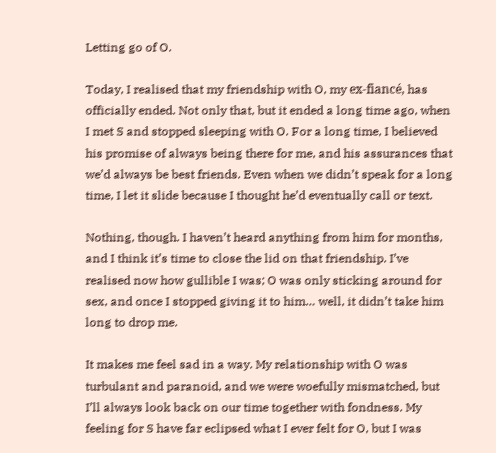Letting go of O.

Today, I realised that my friendship with O, my ex-fiancé, has officially ended. Not only that, but it ended a long time ago, when I met S and stopped sleeping with O. For a long time, I believed his promise of always being there for me, and his assurances that we’d always be best friends. Even when we didn’t speak for a long time, I let it slide because I thought he’d eventually call or text.

Nothing, though. I haven’t heard anything from him for months, and I think it’s time to close the lid on that friendship. I’ve realised now how gullible I was; O was only sticking around for sex, and once I stopped giving it to him… well, it didn’t take him long to drop me.

It makes me feel sad in a way. My relationship with O was turbulant and paranoid, and we were woefully mismatched, but I’ll always look back on our time together with fondness. My feeling for S have far eclipsed what I ever felt for O, but I was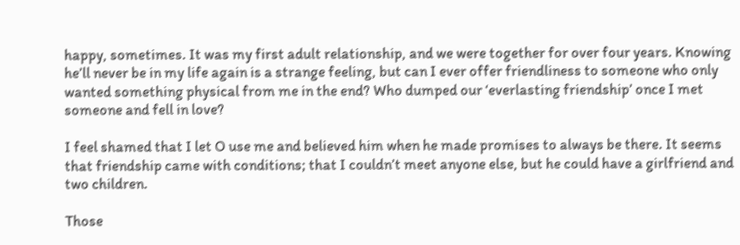happy, sometimes. It was my first adult relationship, and we were together for over four years. Knowing he’ll never be in my life again is a strange feeling, but can I ever offer friendliness to someone who only wanted something physical from me in the end? Who dumped our ‘everlasting friendship’ once I met someone and fell in love?

I feel shamed that I let O use me and believed him when he made promises to always be there. It seems that friendship came with conditions; that I couldn’t meet anyone else, but he could have a girlfriend and two children.

Those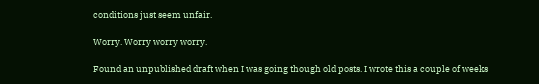conditions just seem unfair.

Worry. Worry worry worry.

Found an unpublished draft when I was going though old posts. I wrote this a couple of weeks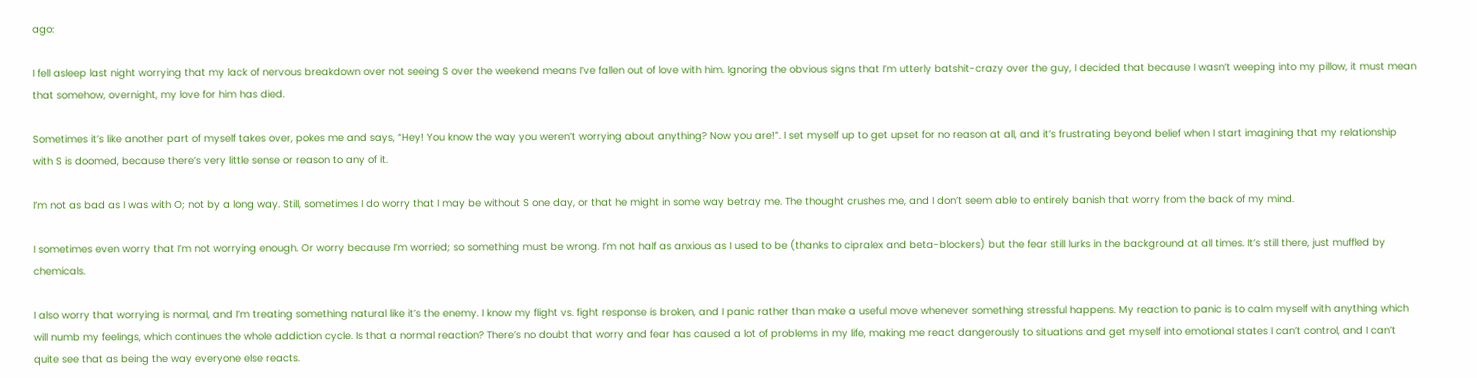ago:

I fell asleep last night worrying that my lack of nervous breakdown over not seeing S over the weekend means I’ve fallen out of love with him. Ignoring the obvious signs that I’m utterly batshit-crazy over the guy, I decided that because I wasn’t weeping into my pillow, it must mean that somehow, overnight, my love for him has died.

Sometimes it’s like another part of myself takes over, pokes me and says, “Hey! You know the way you weren’t worrying about anything? Now you are!”. I set myself up to get upset for no reason at all, and it’s frustrating beyond belief when I start imagining that my relationship with S is doomed, because there’s very little sense or reason to any of it.

I’m not as bad as I was with O; not by a long way. Still, sometimes I do worry that I may be without S one day, or that he might in some way betray me. The thought crushes me, and I don’t seem able to entirely banish that worry from the back of my mind.

I sometimes even worry that I’m not worrying enough. Or worry because I’m worried; so something must be wrong. I’m not half as anxious as I used to be (thanks to cipralex and beta-blockers) but the fear still lurks in the background at all times. It’s still there, just muffled by chemicals.

I also worry that worrying is normal, and I’m treating something natural like it’s the enemy. I know my flight vs. fight response is broken, and I panic rather than make a useful move whenever something stressful happens. My reaction to panic is to calm myself with anything which will numb my feelings, which continues the whole addiction cycle. Is that a normal reaction? There’s no doubt that worry and fear has caused a lot of problems in my life, making me react dangerously to situations and get myself into emotional states I can’t control, and I can’t quite see that as being the way everyone else reacts.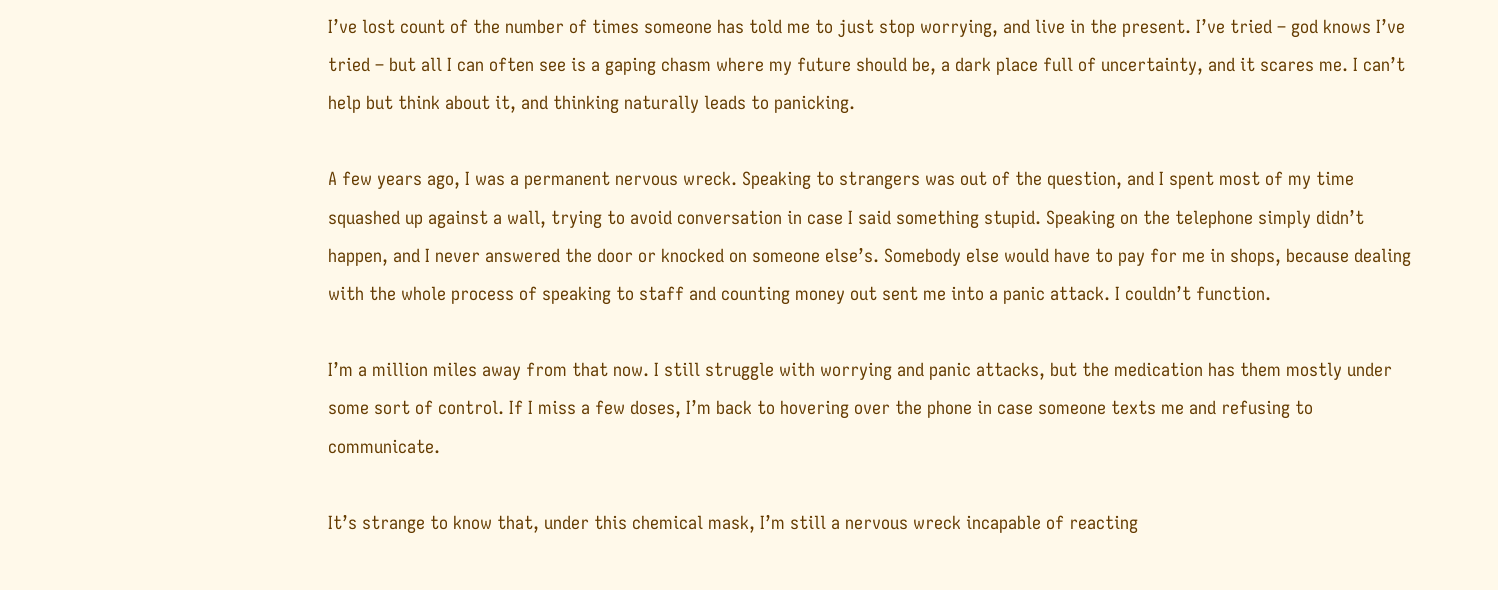I’ve lost count of the number of times someone has told me to just stop worrying, and live in the present. I’ve tried – god knows I’ve tried – but all I can often see is a gaping chasm where my future should be, a dark place full of uncertainty, and it scares me. I can’t help but think about it, and thinking naturally leads to panicking.

A few years ago, I was a permanent nervous wreck. Speaking to strangers was out of the question, and I spent most of my time squashed up against a wall, trying to avoid conversation in case I said something stupid. Speaking on the telephone simply didn’t happen, and I never answered the door or knocked on someone else’s. Somebody else would have to pay for me in shops, because dealing with the whole process of speaking to staff and counting money out sent me into a panic attack. I couldn’t function.

I’m a million miles away from that now. I still struggle with worrying and panic attacks, but the medication has them mostly under some sort of control. If I miss a few doses, I’m back to hovering over the phone in case someone texts me and refusing to communicate.

It’s strange to know that, under this chemical mask, I’m still a nervous wreck incapable of reacting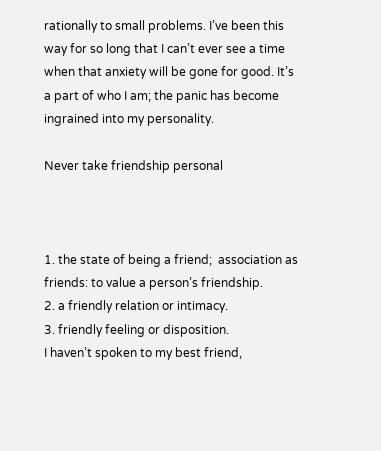rationally to small problems. I’ve been this way for so long that I can’t ever see a time when that anxiety will be gone for good. It’s a part of who I am; the panic has become ingrained into my personality.

Never take friendship personal



1. the state of being a friend;  association as friends: to value a person’s friendship.
2. a friendly relation or intimacy.
3. friendly feeling or disposition.
I haven’t spoken to my best friend,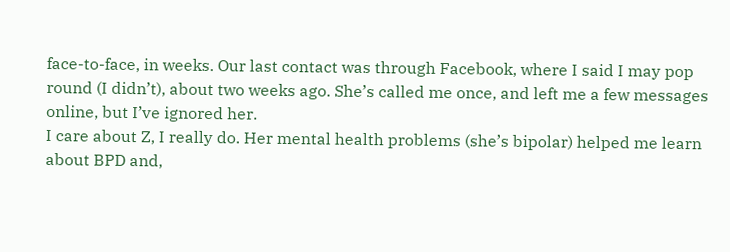face-to-face, in weeks. Our last contact was through Facebook, where I said I may pop round (I didn’t), about two weeks ago. She’s called me once, and left me a few messages online, but I’ve ignored her.
I care about Z, I really do. Her mental health problems (she’s bipolar) helped me learn about BPD and,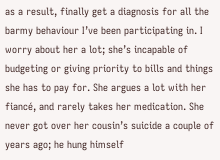as a result, finally get a diagnosis for all the barmy behaviour I’ve been participating in. I worry about her a lot; she’s incapable of budgeting or giving priority to bills and things she has to pay for. She argues a lot with her fiancé, and rarely takes her medication. She never got over her cousin’s suicide a couple of years ago; he hung himself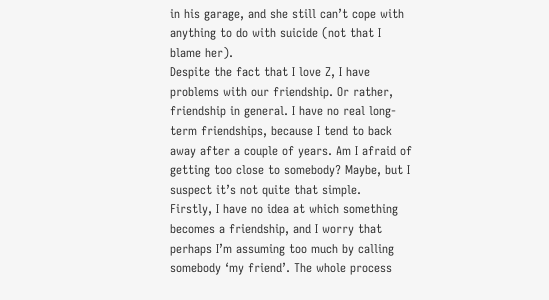in his garage, and she still can’t cope with anything to do with suicide (not that I blame her).
Despite the fact that I love Z, I have problems with our friendship. Or rather, friendship in general. I have no real long-term friendships, because I tend to back away after a couple of years. Am I afraid of getting too close to somebody? Maybe, but I suspect it’s not quite that simple.
Firstly, I have no idea at which something becomes a friendship, and I worry that perhaps I’m assuming too much by calling somebody ‘my friend’. The whole process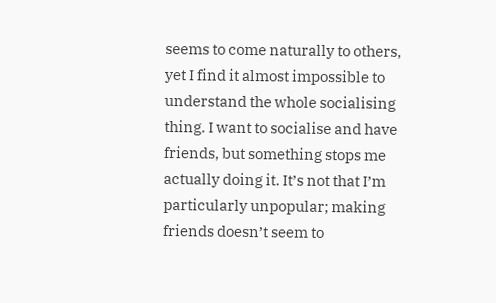seems to come naturally to others, yet I find it almost impossible to understand the whole socialising thing. I want to socialise and have friends, but something stops me actually doing it. It’s not that I’m particularly unpopular; making friends doesn’t seem to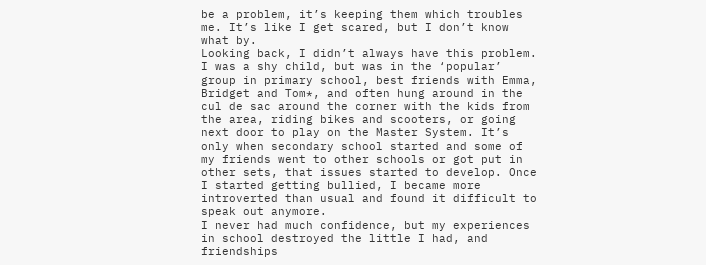be a problem, it’s keeping them which troubles me. It’s like I get scared, but I don’t know what by.
Looking back, I didn’t always have this problem. I was a shy child, but was in the ‘popular’ group in primary school, best friends with Emma, Bridget and Tom*, and often hung around in the cul de sac around the corner with the kids from the area, riding bikes and scooters, or going next door to play on the Master System. It’s only when secondary school started and some of my friends went to other schools or got put in other sets, that issues started to develop. Once I started getting bullied, I became more introverted than usual and found it difficult to speak out anymore.
I never had much confidence, but my experiences in school destroyed the little I had, and friendships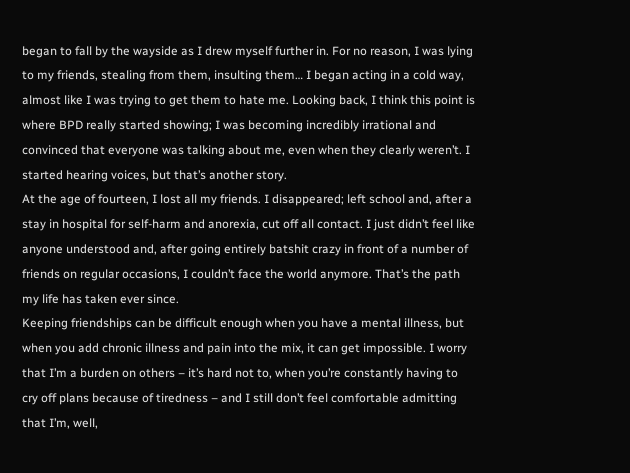began to fall by the wayside as I drew myself further in. For no reason, I was lying to my friends, stealing from them, insulting them… I began acting in a cold way, almost like I was trying to get them to hate me. Looking back, I think this point is where BPD really started showing; I was becoming incredibly irrational and convinced that everyone was talking about me, even when they clearly weren’t. I started hearing voices, but that’s another story.
At the age of fourteen, I lost all my friends. I disappeared; left school and, after a stay in hospital for self-harm and anorexia, cut off all contact. I just didn’t feel like anyone understood and, after going entirely batshit crazy in front of a number of friends on regular occasions, I couldn’t face the world anymore. That’s the path my life has taken ever since.
Keeping friendships can be difficult enough when you have a mental illness, but when you add chronic illness and pain into the mix, it can get impossible. I worry that I’m a burden on others – it’s hard not to, when you’re constantly having to cry off plans because of tiredness – and I still don’t feel comfortable admitting that I’m, well,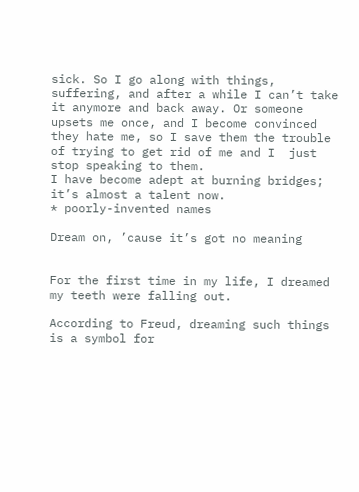sick. So I go along with things, suffering, and after a while I can’t take it anymore and back away. Or someone upsets me once, and I become convinced they hate me, so I save them the trouble of trying to get rid of me and I  just stop speaking to them.
I have become adept at burning bridges; it’s almost a talent now.
* poorly-invented names

Dream on, ’cause it’s got no meaning


For the first time in my life, I dreamed my teeth were falling out.

According to Freud, dreaming such things is a symbol for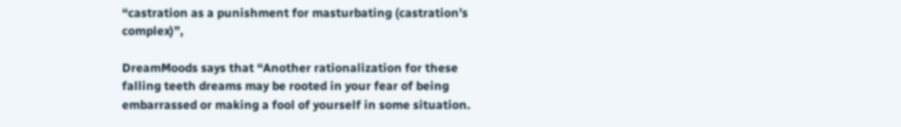“castration as a punishment for masturbating (castration’s complex)”,

DreamMoods says that “Another rationalization for these falling teeth dreams may be rooted in your fear of being embarrassed or making a fool of yourself in some situation.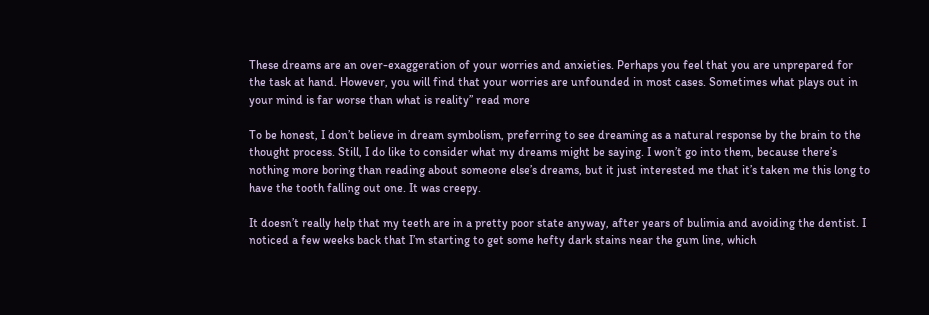These dreams are an over-exaggeration of your worries and anxieties. Perhaps you feel that you are unprepared for the task at hand. However, you will find that your worries are unfounded in most cases. Sometimes what plays out in your mind is far worse than what is reality” read more

To be honest, I don’t believe in dream symbolism, preferring to see dreaming as a natural response by the brain to the thought process. Still, I do like to consider what my dreams might be saying. I won’t go into them, because there’s nothing more boring than reading about someone else’s dreams, but it just interested me that it’s taken me this long to have the tooth falling out one. It was creepy.

It doesn’t really help that my teeth are in a pretty poor state anyway, after years of bulimia and avoiding the dentist. I noticed a few weeks back that I’m starting to get some hefty dark stains near the gum line, which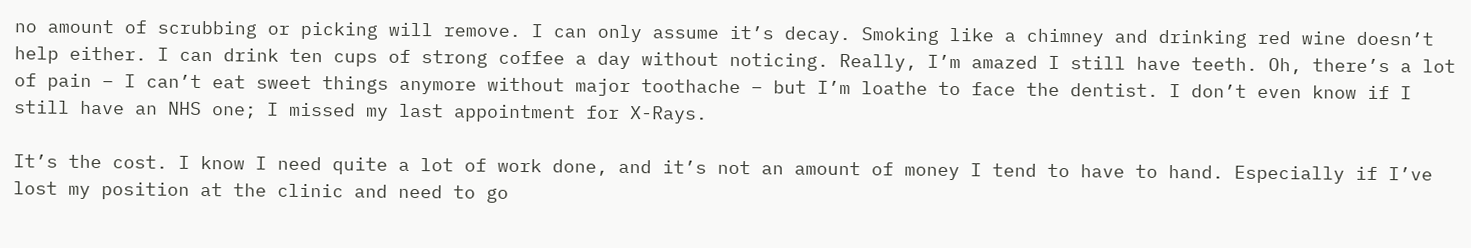no amount of scrubbing or picking will remove. I can only assume it’s decay. Smoking like a chimney and drinking red wine doesn’t help either. I can drink ten cups of strong coffee a day without noticing. Really, I’m amazed I still have teeth. Oh, there’s a lot of pain – I can’t eat sweet things anymore without major toothache – but I’m loathe to face the dentist. I don’t even know if I still have an NHS one; I missed my last appointment for X-Rays.

It’s the cost. I know I need quite a lot of work done, and it’s not an amount of money I tend to have to hand. Especially if I’ve lost my position at the clinic and need to go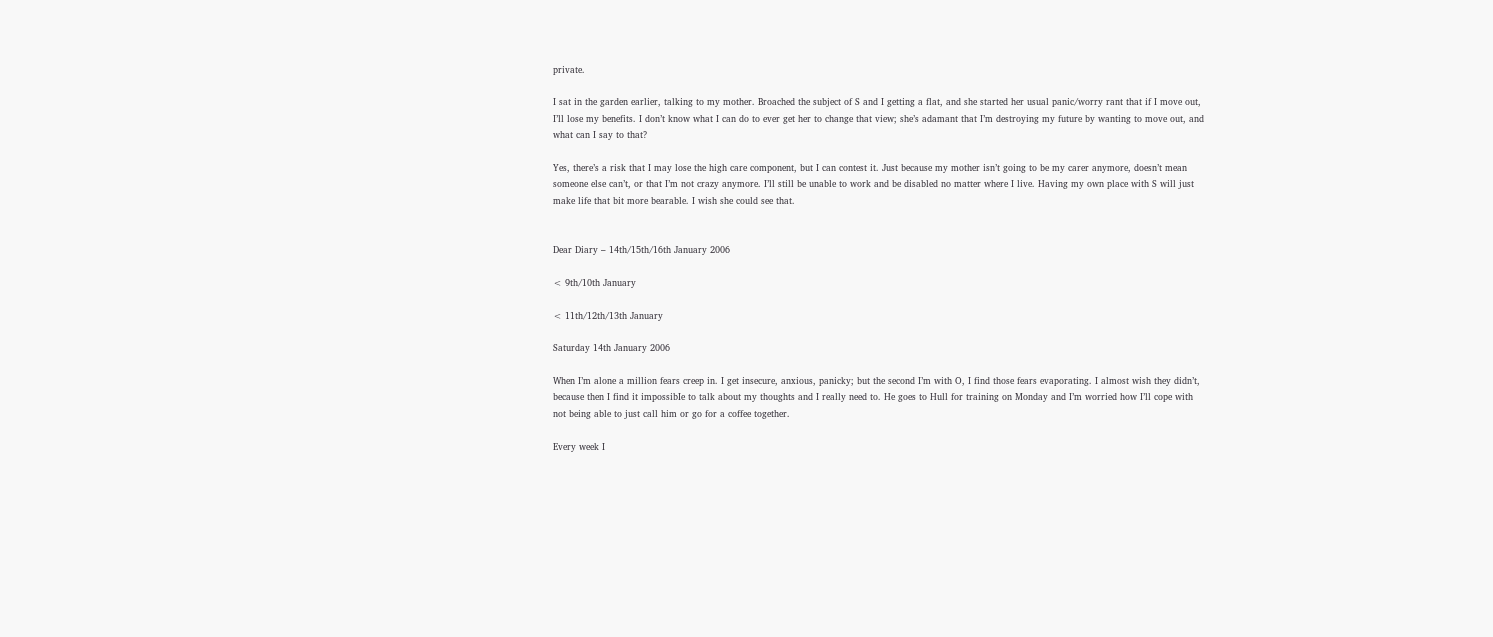private.

I sat in the garden earlier, talking to my mother. Broached the subject of S and I getting a flat, and she started her usual panic/worry rant that if I move out, I’ll lose my benefits. I don’t know what I can do to ever get her to change that view; she’s adamant that I’m destroying my future by wanting to move out, and what can I say to that?

Yes, there’s a risk that I may lose the high care component, but I can contest it. Just because my mother isn’t going to be my carer anymore, doesn’t mean someone else can’t, or that I’m not crazy anymore. I’ll still be unable to work and be disabled no matter where I live. Having my own place with S will just make life that bit more bearable. I wish she could see that.


Dear Diary – 14th/15th/16th January 2006

< 9th/10th January

< 11th/12th/13th January

Saturday 14th January 2006

When I’m alone a million fears creep in. I get insecure, anxious, panicky; but the second I’m with O, I find those fears evaporating. I almost wish they didn’t, because then I find it impossibIe to talk about my thoughts and I really need to. He goes to Hull for training on Monday and I’m worried how I’ll cope with not being able to just call him or go for a coffee together.

Every week I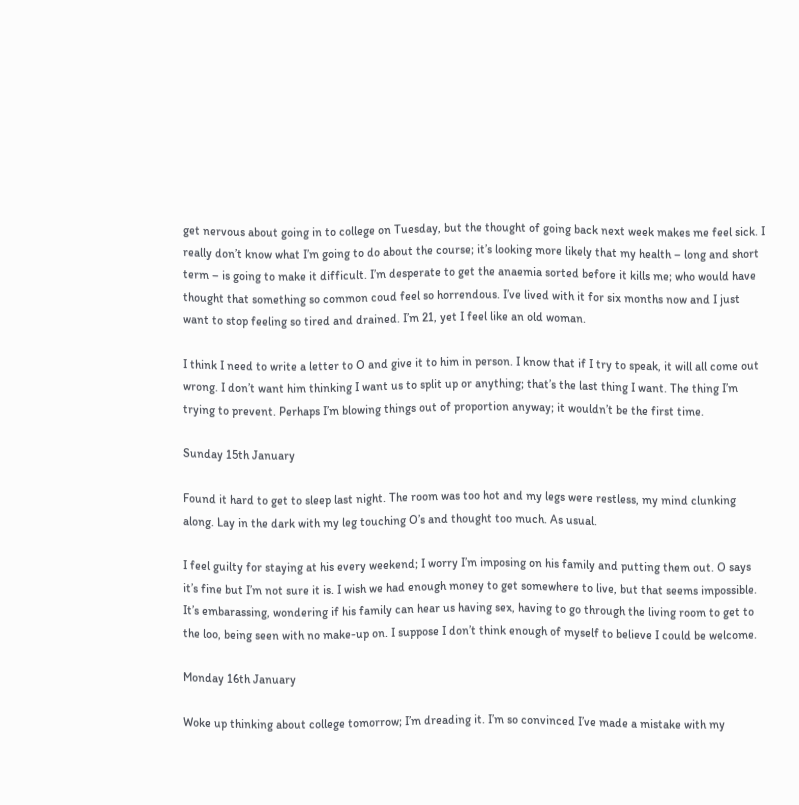get nervous about going in to college on Tuesday, but the thought of going back next week makes me feel sick. I really don’t know what I’m going to do about the course; it’s looking more likely that my health – long and short term – is going to make it difficult. I’m desperate to get the anaemia sorted before it kills me; who would have thought that something so common coud feel so horrendous. I’ve lived with it for six months now and I just want to stop feeling so tired and drained. I’m 21, yet I feel like an old woman.

I think I need to write a letter to O and give it to him in person. I know that if I try to speak, it will all come out wrong. I don’t want him thinking I want us to split up or anything; that’s the last thing I want. The thing I’m trying to prevent. Perhaps I’m blowing things out of proportion anyway; it wouldn’t be the first time.

Sunday 15th January

Found it hard to get to sleep last night. The room was too hot and my legs were restless, my mind clunking along. Lay in the dark with my leg touching O’s and thought too much. As usual.

I feel guilty for staying at his every weekend; I worry I’m imposing on his family and putting them out. O says it’s fine but I’m not sure it is. I wish we had enough money to get somewhere to live, but that seems impossible. It’s embarassing, wondering if his family can hear us having sex, having to go through the living room to get to the loo, being seen with no make-up on. I suppose I don’t think enough of myself to believe I could be welcome.

Monday 16th January

Woke up thinking about college tomorrow; I’m dreading it. I’m so convinced I’ve made a mistake with my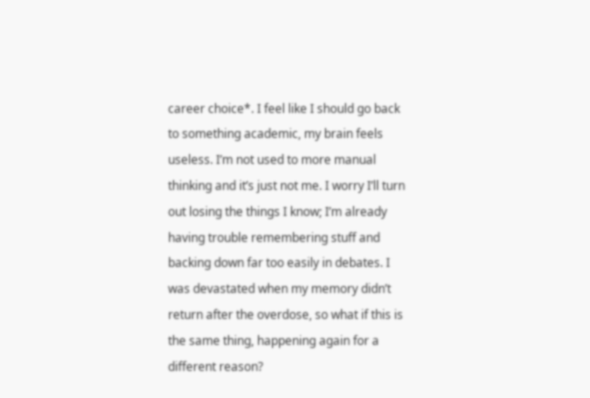career choice*. I feel like I should go back to something academic, my brain feels useless. I’m not used to more manual thinking and it’s just not me. I worry I’ll turn out losing the things I know; I’m already having trouble remembering stuff and backing down far too easily in debates. I was devastated when my memory didn’t return after the overdose, so what if this is the same thing, happening again for a different reason?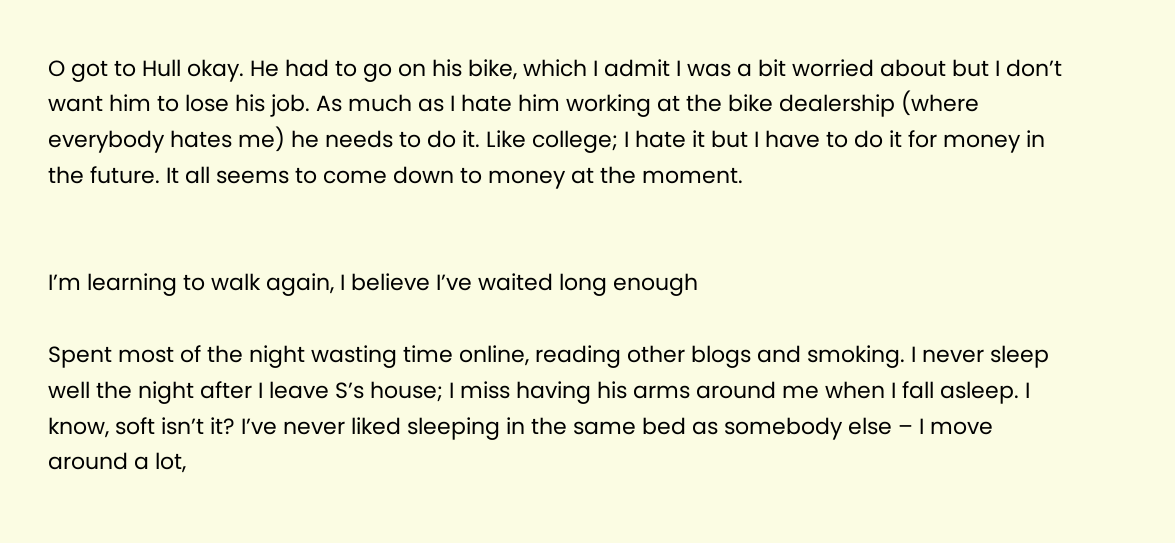O got to Hull okay. He had to go on his bike, which I admit I was a bit worried about but I don’t want him to lose his job. As much as I hate him working at the bike dealership (where everybody hates me) he needs to do it. Like college; I hate it but I have to do it for money in the future. It all seems to come down to money at the moment.


I’m learning to walk again, I believe I’ve waited long enough

Spent most of the night wasting time online, reading other blogs and smoking. I never sleep well the night after I leave S’s house; I miss having his arms around me when I fall asleep. I know, soft isn’t it? I’ve never liked sleeping in the same bed as somebody else – I move around a lot,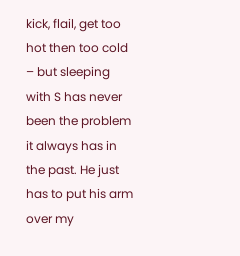kick, flail, get too hot then too cold – but sleeping with S has never been the problem it always has in the past. He just has to put his arm over my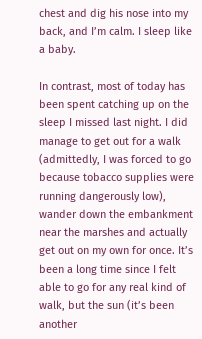chest and dig his nose into my back, and I’m calm. I sleep like a baby.

In contrast, most of today has been spent catching up on the sleep I missed last night. I did manage to get out for a walk (admittedly, I was forced to go because tobacco supplies were running dangerously low), wander down the embankment near the marshes and actually get out on my own for once. It’s been a long time since I felt able to go for any real kind of walk, but the sun (it’s been another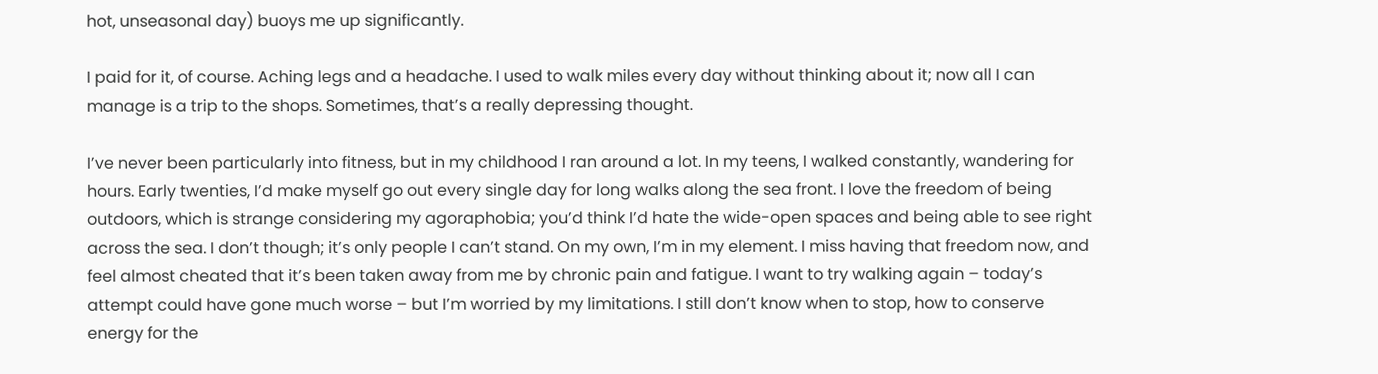hot, unseasonal day) buoys me up significantly.

I paid for it, of course. Aching legs and a headache. I used to walk miles every day without thinking about it; now all I can manage is a trip to the shops. Sometimes, that’s a really depressing thought.

I’ve never been particularly into fitness, but in my childhood I ran around a lot. In my teens, I walked constantly, wandering for hours. Early twenties, I’d make myself go out every single day for long walks along the sea front. I love the freedom of being outdoors, which is strange considering my agoraphobia; you’d think I’d hate the wide-open spaces and being able to see right across the sea. I don’t though; it’s only people I can’t stand. On my own, I’m in my element. I miss having that freedom now, and feel almost cheated that it’s been taken away from me by chronic pain and fatigue. I want to try walking again – today’s attempt could have gone much worse – but I’m worried by my limitations. I still don’t know when to stop, how to conserve energy for the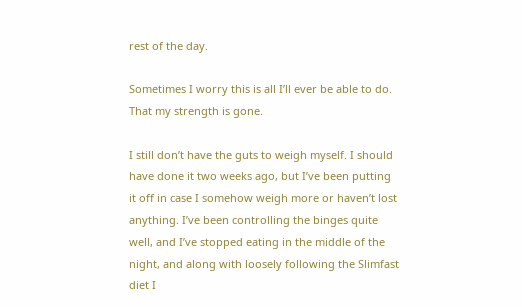rest of the day.

Sometimes I worry this is all I’ll ever be able to do. That my strength is gone.

I still don’t have the guts to weigh myself. I should have done it two weeks ago, but I’ve been putting it off in case I somehow weigh more or haven’t lost anything. I’ve been controlling the binges quite well, and I’ve stopped eating in the middle of the night, and along with loosely following the Slimfast diet I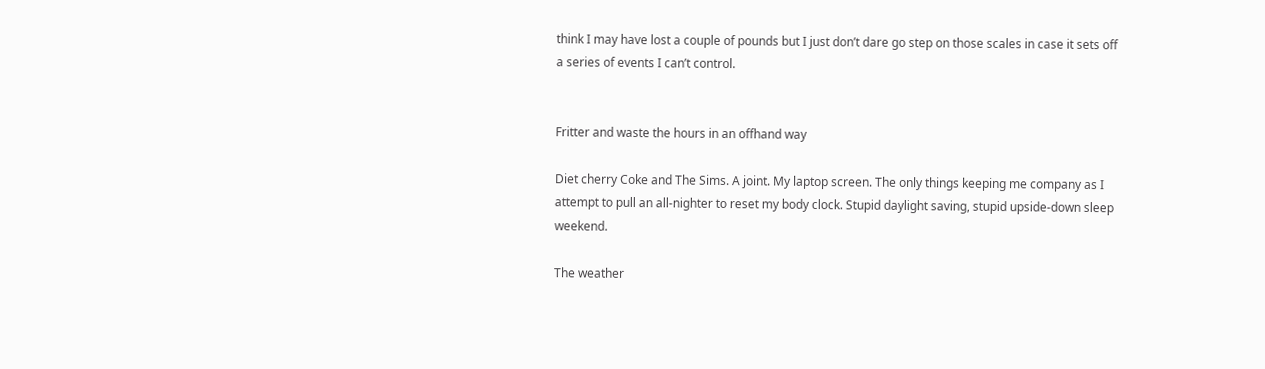think I may have lost a couple of pounds but I just don’t dare go step on those scales in case it sets off a series of events I can’t control.


Fritter and waste the hours in an offhand way

Diet cherry Coke and The Sims. A joint. My laptop screen. The only things keeping me company as I attempt to pull an all-nighter to reset my body clock. Stupid daylight saving, stupid upside-down sleep weekend.

The weather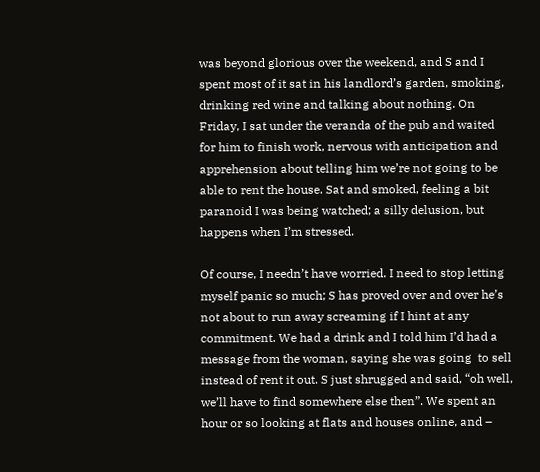was beyond glorious over the weekend, and S and I spent most of it sat in his landlord’s garden, smoking, drinking red wine and talking about nothing. On Friday, I sat under the veranda of the pub and waited for him to finish work, nervous with anticipation and apprehension about telling him we’re not going to be able to rent the house. Sat and smoked, feeling a bit paranoid I was being watched; a silly delusion, but happens when I’m stressed.

Of course, I needn’t have worried. I need to stop letting myself panic so much; S has proved over and over he’s not about to run away screaming if I hint at any commitment. We had a drink and I told him I’d had a message from the woman, saying she was going  to sell instead of rent it out. S just shrugged and said, “oh well, we’ll have to find somewhere else then”. We spent an hour or so looking at flats and houses online, and –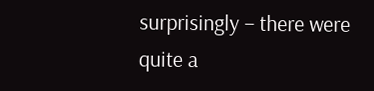surprisingly – there were quite a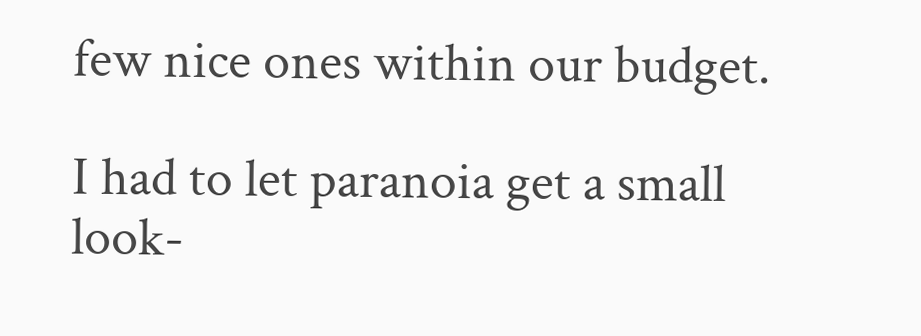few nice ones within our budget.

I had to let paranoia get a small look-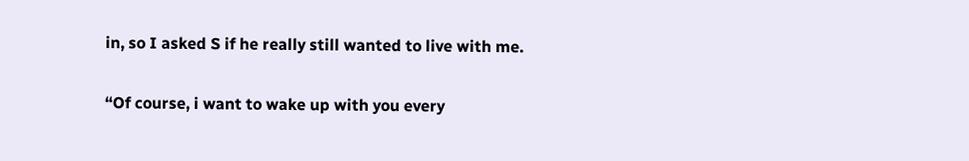in, so I asked S if he really still wanted to live with me.

“Of course, i want to wake up with you every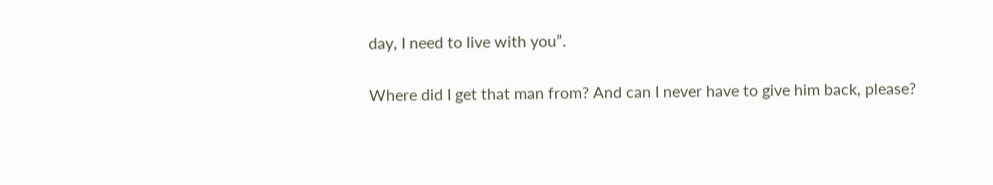day, I need to live with you”.

Where did I get that man from? And can I never have to give him back, please?